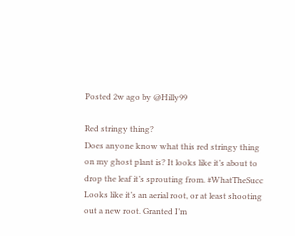Posted 2w ago by @Hilly99

Red stringy thing?
Does anyone know what this red stringy thing on my ghost plant is? It looks like it’s about to drop the leaf it’s sprouting from. #WhatTheSucc
Looks like it’s an aerial root, or at least shooting out a new root. Granted I’m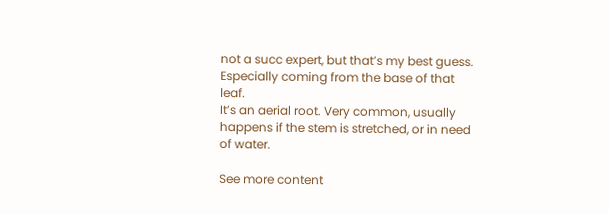not a succ expert, but that’s my best guess. Especially coming from the base of that leaf.
It’s an aerial root. Very common, usually happens if the stem is stretched, or in need of water.

See more content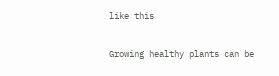like this

Growing healthy plants can be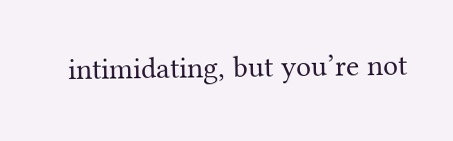intimidating, but you’re not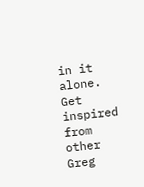in it alone. Get inspired from other Greg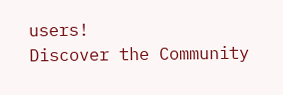users!
Discover the Community